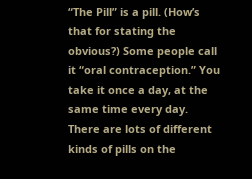“The Pill” is a pill. (How’s that for stating the obvious?) Some people call it “oral contraception.” You take it once a day, at the same time every day. There are lots of different kinds of pills on the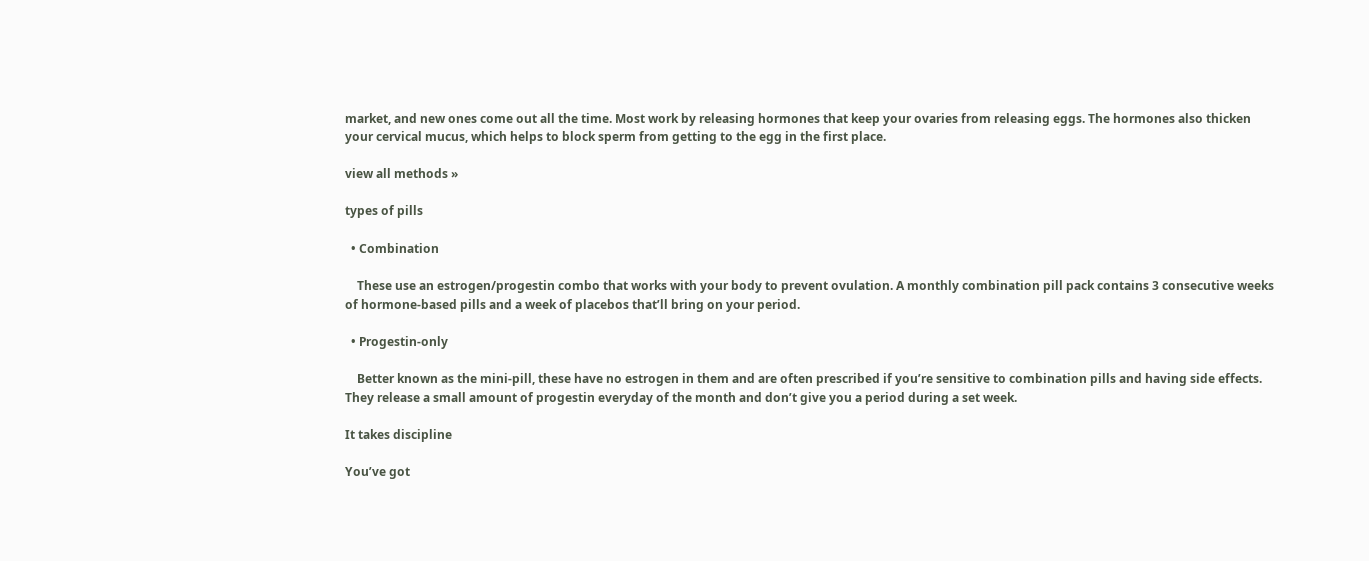market, and new ones come out all the time. Most work by releasing hormones that keep your ovaries from releasing eggs. The hormones also thicken your cervical mucus, which helps to block sperm from getting to the egg in the first place.

view all methods »

types of pills

  • Combination

    These use an estrogen/progestin combo that works with your body to prevent ovulation. A monthly combination pill pack contains 3 consecutive weeks of hormone-based pills and a week of placebos that’ll bring on your period.

  • Progestin-only

    Better known as the mini-pill, these have no estrogen in them and are often prescribed if you’re sensitive to combination pills and having side effects. They release a small amount of progestin everyday of the month and don’t give you a period during a set week.

It takes discipline

You’ve got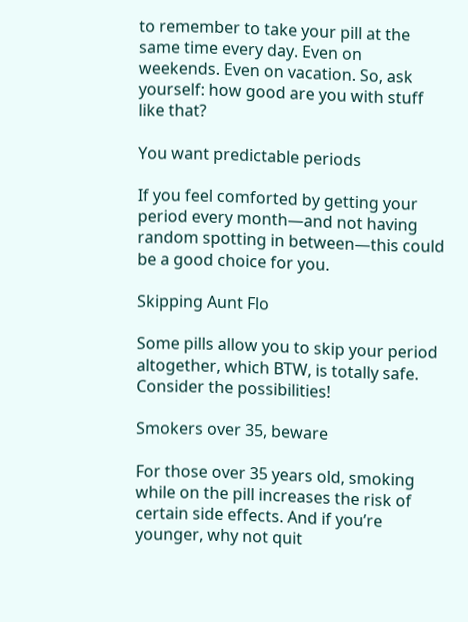to remember to take your pill at the same time every day. Even on weekends. Even on vacation. So, ask yourself: how good are you with stuff like that?

You want predictable periods

If you feel comforted by getting your period every month—and not having random spotting in between—this could be a good choice for you.

Skipping Aunt Flo

Some pills allow you to skip your period altogether, which BTW, is totally safe. Consider the possibilities!

Smokers over 35, beware

For those over 35 years old, smoking while on the pill increases the risk of certain side effects. And if you’re younger, why not quit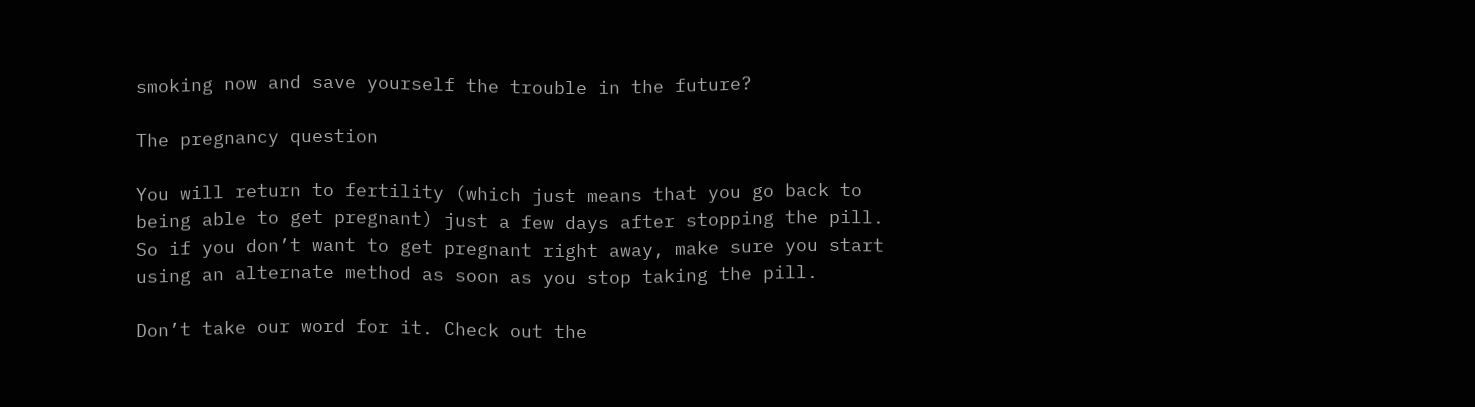smoking now and save yourself the trouble in the future?

The pregnancy question

You will return to fertility (which just means that you go back to being able to get pregnant) just a few days after stopping the pill. So if you don’t want to get pregnant right away, make sure you start using an alternate method as soon as you stop taking the pill.

Don’t take our word for it. Check out the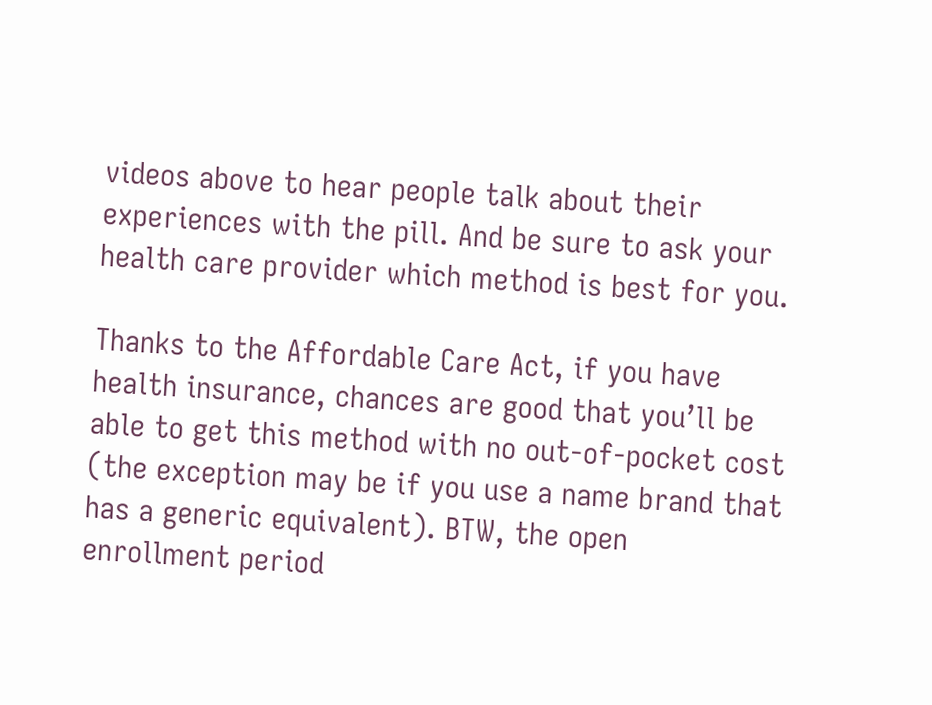videos above to hear people talk about their experiences with the pill. And be sure to ask your health care provider which method is best for you.

Thanks to the Affordable Care Act, if you have health insurance, chances are good that you’ll be able to get this method with no out-of-pocket cost (the exception may be if you use a name brand that has a generic equivalent). BTW, the open enrollment period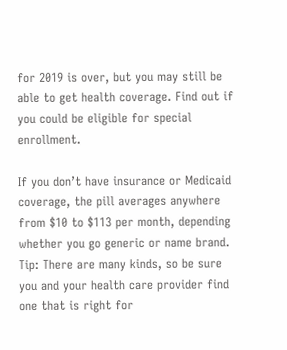for 2019 is over, but you may still be able to get health coverage. Find out if you could be eligible for special enrollment.

If you don’t have insurance or Medicaid coverage, the pill averages anywhere from $10 to $113 per month, depending whether you go generic or name brand. Tip: There are many kinds, so be sure you and your health care provider find one that is right for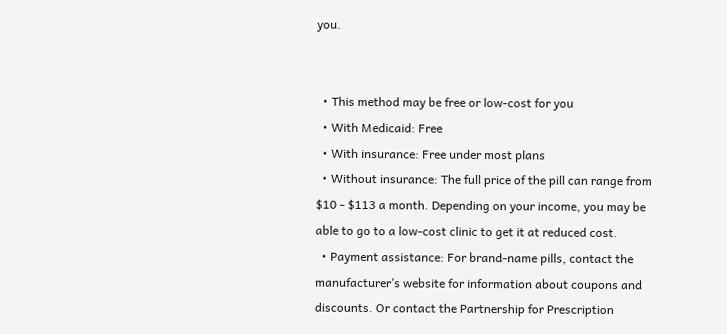you.


  • This method may be free or low-cost for you
  • With Medicaid: Free
  • With insurance: Free under most plans
  • Without insurance: The full price of the pill can range from $10 - $113 a month. Depending on your income, you may be able to go to a low-cost clinic to get it at reduced cost.
  • Payment assistance: For brand-name pills, contact the manufacturer’s website for information about coupons and discounts. Or contact the Partnership for Prescription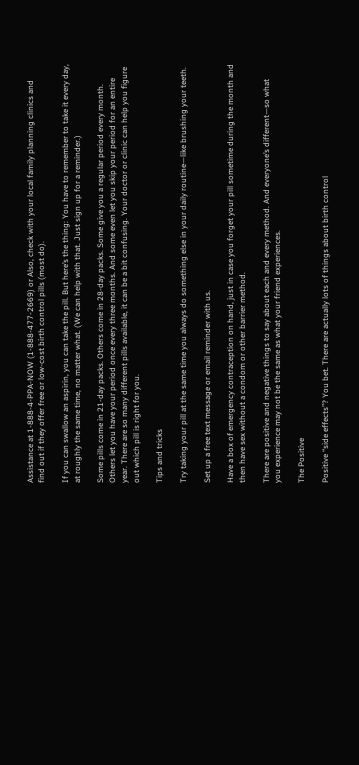Assistance at 1-888-4-PPA-NOW (1-888-477-2669) or Also, check with your local family planning clinics and find out if they offer free or low-cost birth control pills (most do).

If you can swallow an aspirin, you can take the pill. But here’s the thing: You have to remember to take it every day, at roughly the same time, no matter what. (We can help with that. Just sign up for a reminder.)

Some pills come in 21-day packs. Others come in 28-day packs. Some give you a regular period every month. Others let you have your period once every three months. And some even let you skip your period for an entire year. There are so many different pills available, it can be a bit confusing. Your doctor or clinic can help you figure out which pill is right for you.

Tips and tricks

Try taking your pill at the same time you always do something else in your daily routine—like brushing your teeth.

Set up a free text message or email reminder with us.

Have a box of emergency contraception on hand, just in case you forget your pill sometime during the month and then have sex without a condom or other barrier method.

There are positive and negative things to say about each and every method. And everyone’s different—so what you experience may not be the same as what your friend experiences.

The Positive

Positive “side effects”? You bet. There are actually lots of things about birth control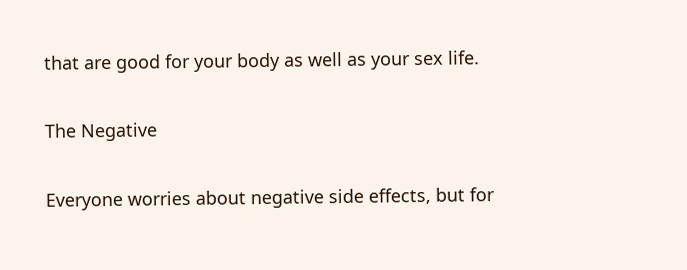that are good for your body as well as your sex life.

The Negative

Everyone worries about negative side effects, but for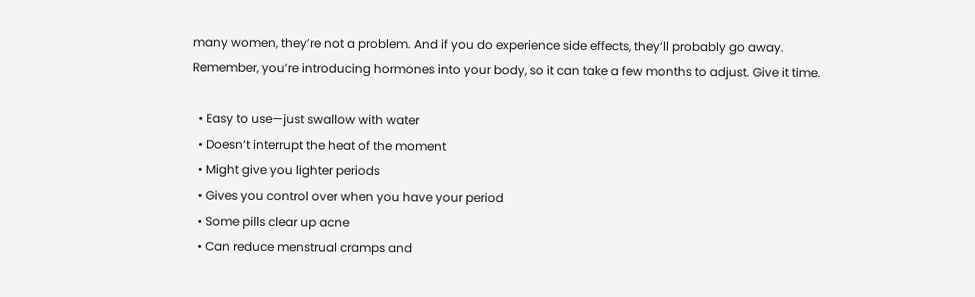many women, they’re not a problem. And if you do experience side effects, they’ll probably go away. Remember, you’re introducing hormones into your body, so it can take a few months to adjust. Give it time.

  • Easy to use—just swallow with water
  • Doesn’t interrupt the heat of the moment
  • Might give you lighter periods
  • Gives you control over when you have your period
  • Some pills clear up acne
  • Can reduce menstrual cramps and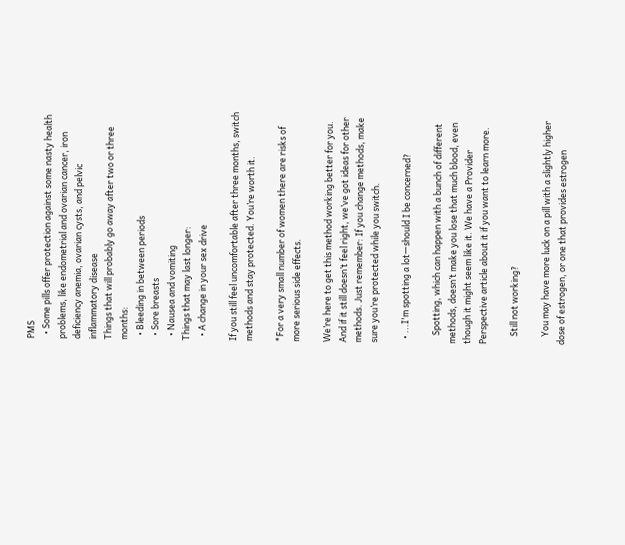PMS
  • Some pills offer protection against some nasty health problems, like endometrial and ovarian cancer, iron deficiency anemia, ovarian cysts, and pelvic inflammatory disease
Things that will probably go away after two or three months:
  • Bleeding in between periods
  • Sore breasts
  • Nausea and vomiting
Things that may last longer:
  • A change in your sex drive

If you still feel uncomfortable after three months, switch methods and stay protected. You’re worth it.

*For a very small number of women there are risks of more serious side effects.

We’re here to get this method working better for you. And if it still doesn’t feel right, we’ve got ideas for other methods. Just remember: If you change methods, make sure you’re protected while you switch.

  • ...I'm spotting a lot—should I be concerned?

    Spotting, which can happen with a bunch of different methods, doesn’t make you lose that much blood, even though it might seem like it. We have a Provider Perspective article about it if you want to learn more.

    Still not working?

    You may have more luck on a pill with a slightly higher dose of estrogen, or one that provides estrogen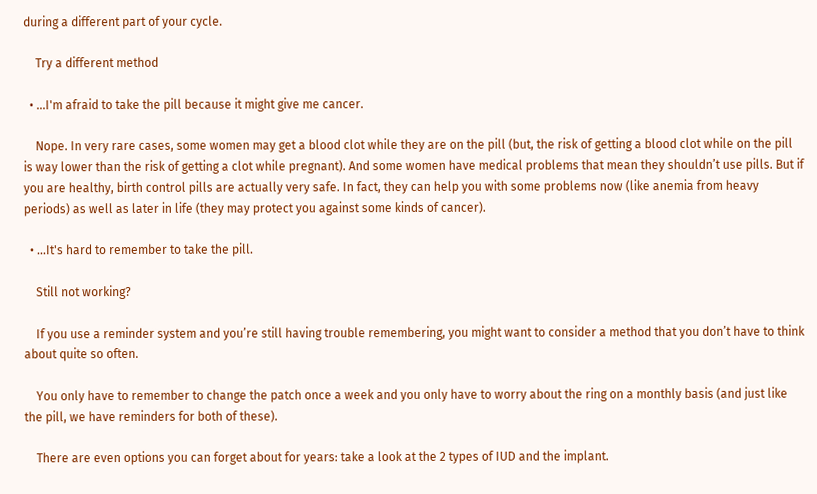during a different part of your cycle.

    Try a different method

  • ...I'm afraid to take the pill because it might give me cancer.

    Nope. In very rare cases, some women may get a blood clot while they are on the pill (but, the risk of getting a blood clot while on the pill is way lower than the risk of getting a clot while pregnant). And some women have medical problems that mean they shouldn’t use pills. But if you are healthy, birth control pills are actually very safe. In fact, they can help you with some problems now (like anemia from heavy periods) as well as later in life (they may protect you against some kinds of cancer).

  • ...It's hard to remember to take the pill.

    Still not working?

    If you use a reminder system and you’re still having trouble remembering, you might want to consider a method that you don’t have to think about quite so often.

    You only have to remember to change the patch once a week and you only have to worry about the ring on a monthly basis (and just like the pill, we have reminders for both of these).

    There are even options you can forget about for years: take a look at the 2 types of IUD and the implant.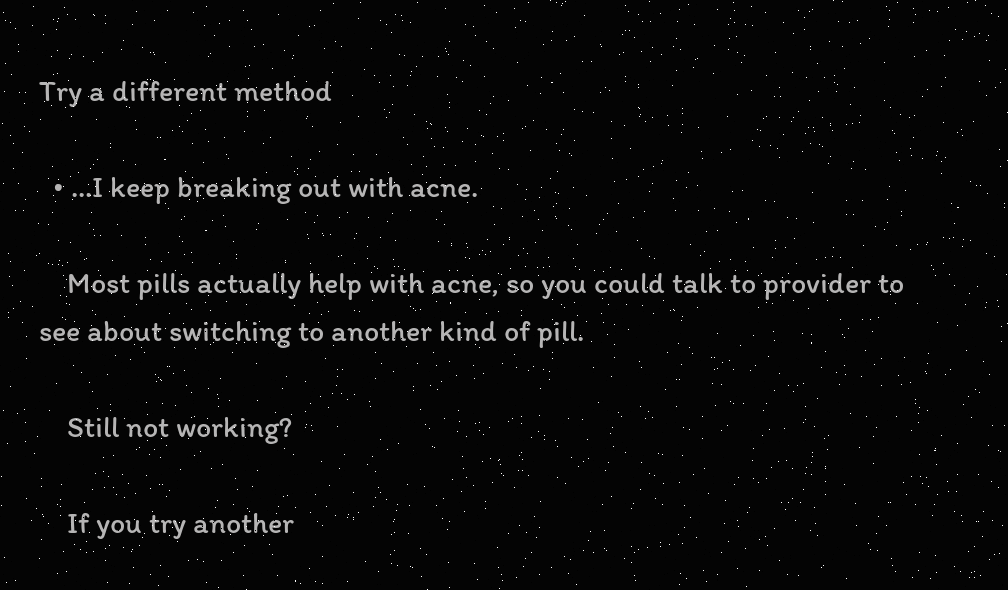Try a different method

  • ...I keep breaking out with acne.

    Most pills actually help with acne, so you could talk to provider to see about switching to another kind of pill.

    Still not working?

    If you try another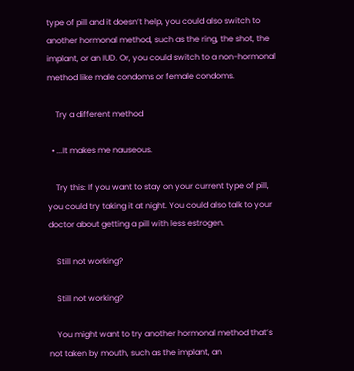type of pill and it doesn’t help, you could also switch to another hormonal method, such as the ring, the shot, the implant, or an IUD. Or, you could switch to a non-hormonal method like male condoms or female condoms.

    Try a different method

  • ...It makes me nauseous.

    Try this: If you want to stay on your current type of pill, you could try taking it at night. You could also talk to your doctor about getting a pill with less estrogen.

    Still not working?

    Still not working?

    You might want to try another hormonal method that’s not taken by mouth, such as the implant, an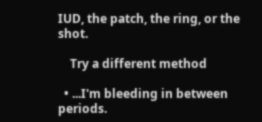IUD, the patch, the ring, or the shot.

    Try a different method

  • ...I'm bleeding in between periods.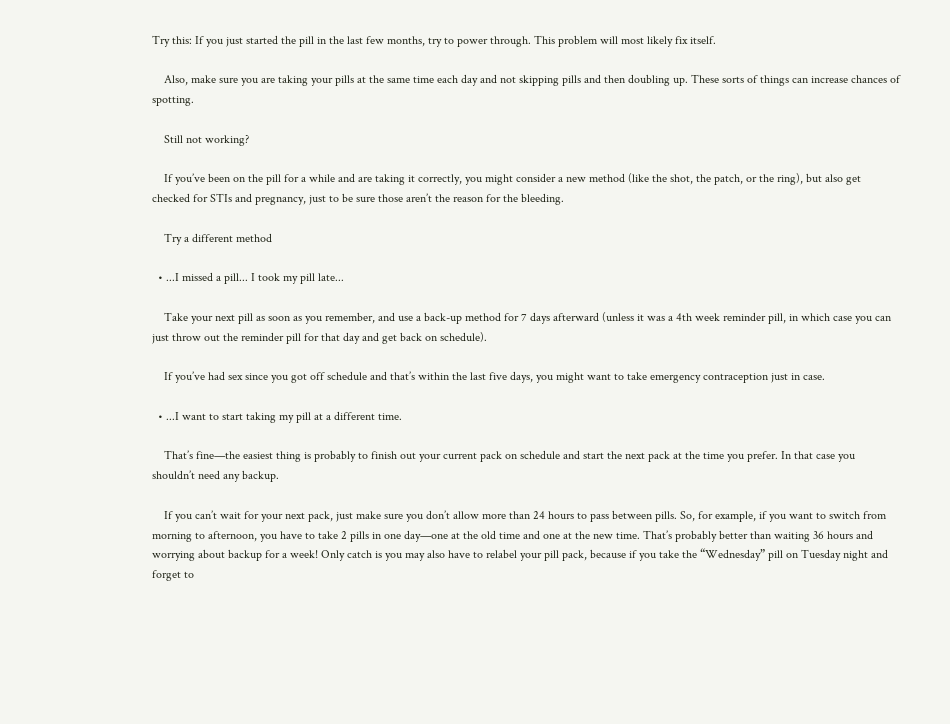Try this: If you just started the pill in the last few months, try to power through. This problem will most likely fix itself.

    Also, make sure you are taking your pills at the same time each day and not skipping pills and then doubling up. These sorts of things can increase chances of spotting.

    Still not working?

    If you’ve been on the pill for a while and are taking it correctly, you might consider a new method (like the shot, the patch, or the ring), but also get checked for STIs and pregnancy, just to be sure those aren’t the reason for the bleeding.

    Try a different method

  • ...I missed a pill... I took my pill late...

    Take your next pill as soon as you remember, and use a back-up method for 7 days afterward (unless it was a 4th week reminder pill, in which case you can just throw out the reminder pill for that day and get back on schedule).

    If you’ve had sex since you got off schedule and that’s within the last five days, you might want to take emergency contraception just in case.

  • ...I want to start taking my pill at a different time.

    That’s fine—the easiest thing is probably to finish out your current pack on schedule and start the next pack at the time you prefer. In that case you shouldn’t need any backup.

    If you can’t wait for your next pack, just make sure you don’t allow more than 24 hours to pass between pills. So, for example, if you want to switch from morning to afternoon, you have to take 2 pills in one day—one at the old time and one at the new time. That’s probably better than waiting 36 hours and worrying about backup for a week! Only catch is you may also have to relabel your pill pack, because if you take the “Wednesday” pill on Tuesday night and forget to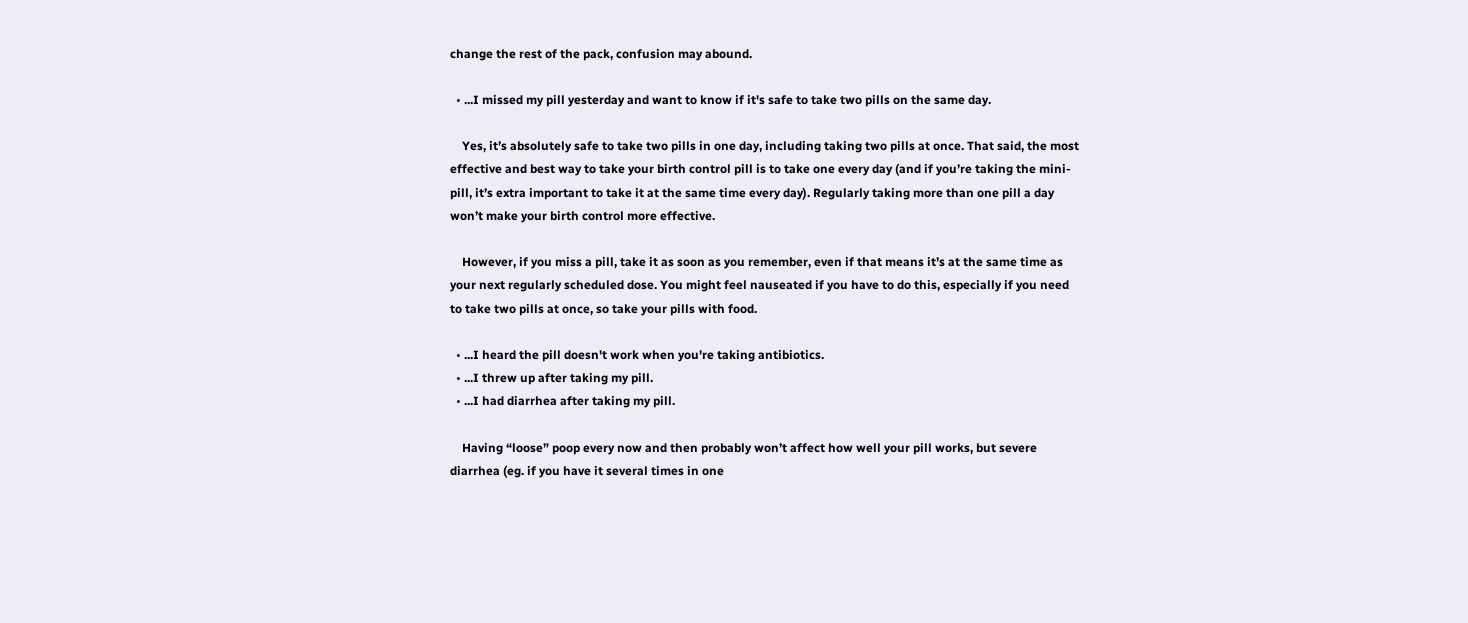change the rest of the pack, confusion may abound.

  • ...I missed my pill yesterday and want to know if it's safe to take two pills on the same day.

    Yes, it’s absolutely safe to take two pills in one day, including taking two pills at once. That said, the most effective and best way to take your birth control pill is to take one every day (and if you’re taking the mini-pill, it’s extra important to take it at the same time every day). Regularly taking more than one pill a day won’t make your birth control more effective.

    However, if you miss a pill, take it as soon as you remember, even if that means it’s at the same time as your next regularly scheduled dose. You might feel nauseated if you have to do this, especially if you need to take two pills at once, so take your pills with food.

  • ...I heard the pill doesn't work when you're taking antibiotics.
  • ...I threw up after taking my pill.
  • ...I had diarrhea after taking my pill.

    Having “loose” poop every now and then probably won’t affect how well your pill works, but severe diarrhea (eg. if you have it several times in one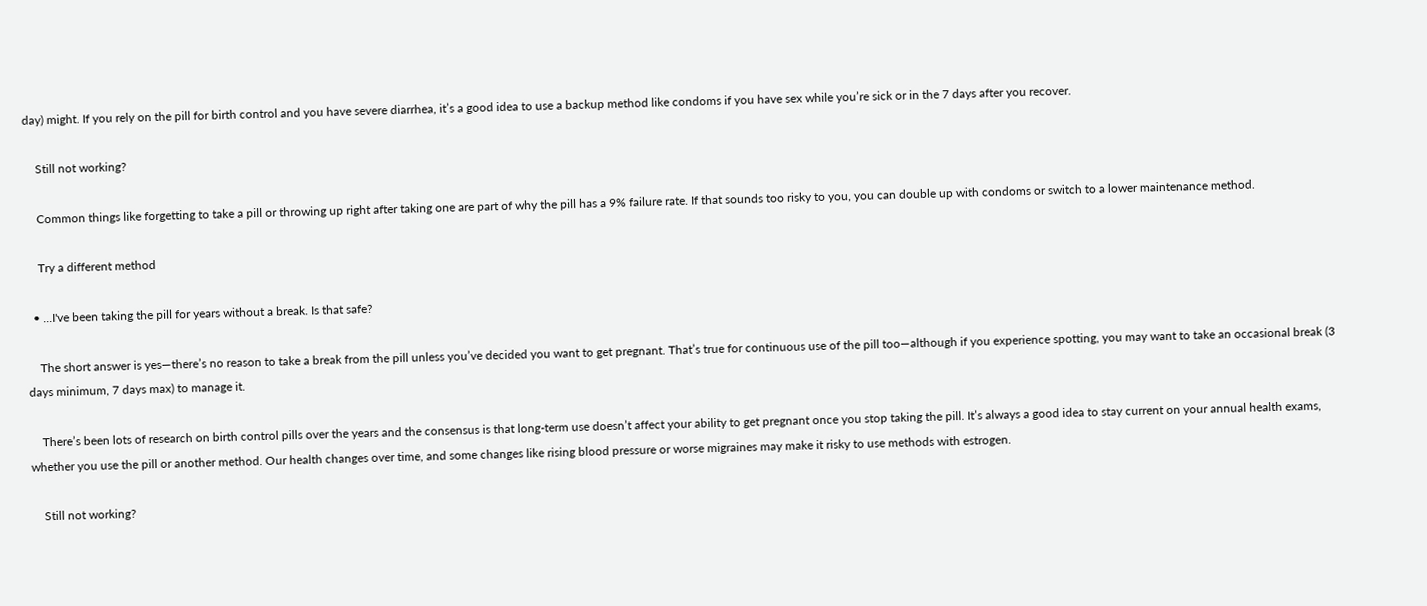day) might. If you rely on the pill for birth control and you have severe diarrhea, it’s a good idea to use a backup method like condoms if you have sex while you’re sick or in the 7 days after you recover.

    Still not working?

    Common things like forgetting to take a pill or throwing up right after taking one are part of why the pill has a 9% failure rate. If that sounds too risky to you, you can double up with condoms or switch to a lower maintenance method.

    Try a different method

  • ...I've been taking the pill for years without a break. Is that safe?

    The short answer is yes—there’s no reason to take a break from the pill unless you’ve decided you want to get pregnant. That’s true for continuous use of the pill too—although if you experience spotting, you may want to take an occasional break (3 days minimum, 7 days max) to manage it.

    There’s been lots of research on birth control pills over the years and the consensus is that long-term use doesn’t affect your ability to get pregnant once you stop taking the pill. It’s always a good idea to stay current on your annual health exams, whether you use the pill or another method. Our health changes over time, and some changes like rising blood pressure or worse migraines may make it risky to use methods with estrogen.

    Still not working?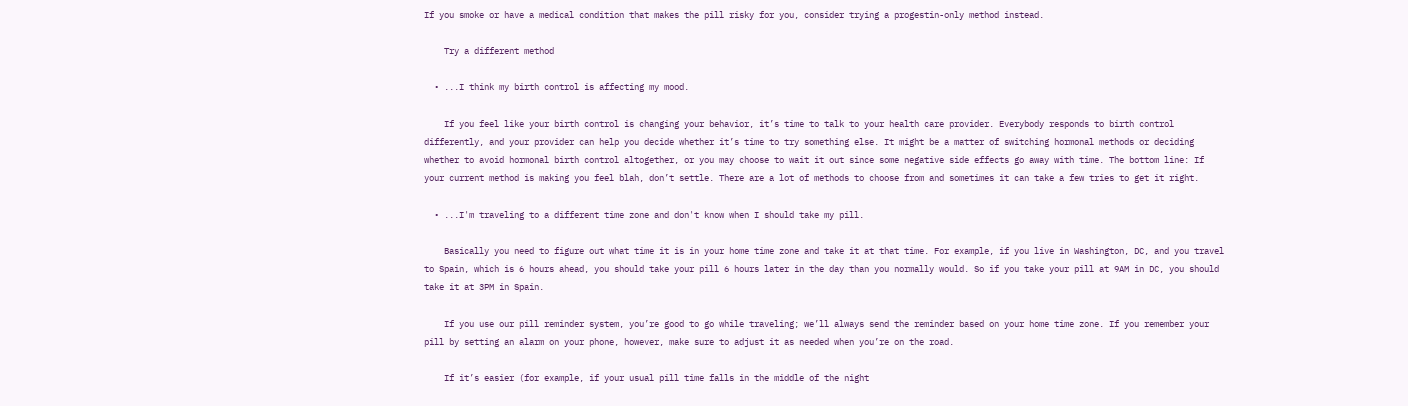If you smoke or have a medical condition that makes the pill risky for you, consider trying a progestin-only method instead.

    Try a different method

  • ...I think my birth control is affecting my mood.

    If you feel like your birth control is changing your behavior, it’s time to talk to your health care provider. Everybody responds to birth control differently, and your provider can help you decide whether it’s time to try something else. It might be a matter of switching hormonal methods or deciding whether to avoid hormonal birth control altogether, or you may choose to wait it out since some negative side effects go away with time. The bottom line: If your current method is making you feel blah, don’t settle. There are a lot of methods to choose from and sometimes it can take a few tries to get it right.

  • ...I'm traveling to a different time zone and don't know when I should take my pill.

    Basically you need to figure out what time it is in your home time zone and take it at that time. For example, if you live in Washington, DC, and you travel to Spain, which is 6 hours ahead, you should take your pill 6 hours later in the day than you normally would. So if you take your pill at 9AM in DC, you should take it at 3PM in Spain.

    If you use our pill reminder system, you’re good to go while traveling; we’ll always send the reminder based on your home time zone. If you remember your pill by setting an alarm on your phone, however, make sure to adjust it as needed when you’re on the road.

    If it’s easier (for example, if your usual pill time falls in the middle of the night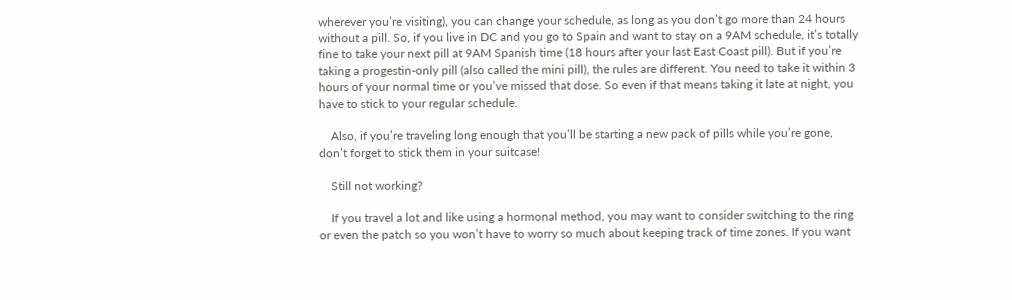wherever you’re visiting), you can change your schedule, as long as you don’t go more than 24 hours without a pill. So, if you live in DC and you go to Spain and want to stay on a 9AM schedule, it’s totally fine to take your next pill at 9AM Spanish time (18 hours after your last East Coast pill). But if you’re taking a progestin-only pill (also called the mini pill), the rules are different. You need to take it within 3 hours of your normal time or you’ve missed that dose. So even if that means taking it late at night, you have to stick to your regular schedule.

    Also, if you’re traveling long enough that you’ll be starting a new pack of pills while you’re gone, don’t forget to stick them in your suitcase!

    Still not working?

    If you travel a lot and like using a hormonal method, you may want to consider switching to the ring or even the patch so you won’t have to worry so much about keeping track of time zones. If you want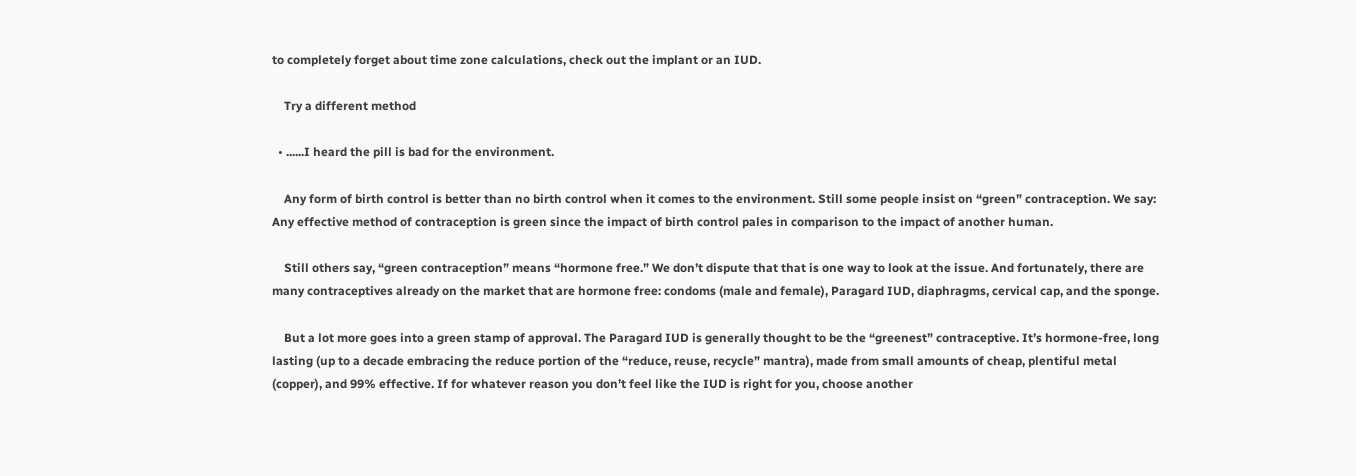to completely forget about time zone calculations, check out the implant or an IUD.

    Try a different method

  • ......I heard the pill is bad for the environment.

    Any form of birth control is better than no birth control when it comes to the environment. Still some people insist on “green” contraception. We say: Any effective method of contraception is green since the impact of birth control pales in comparison to the impact of another human.

    Still others say, “green contraception” means “hormone free.” We don’t dispute that that is one way to look at the issue. And fortunately, there are many contraceptives already on the market that are hormone free: condoms (male and female), Paragard IUD, diaphragms, cervical cap, and the sponge.

    But a lot more goes into a green stamp of approval. The Paragard IUD is generally thought to be the “greenest” contraceptive. It’s hormone-free, long lasting (up to a decade embracing the reduce portion of the “reduce, reuse, recycle” mantra), made from small amounts of cheap, plentiful metal (copper), and 99% effective. If for whatever reason you don’t feel like the IUD is right for you, choose another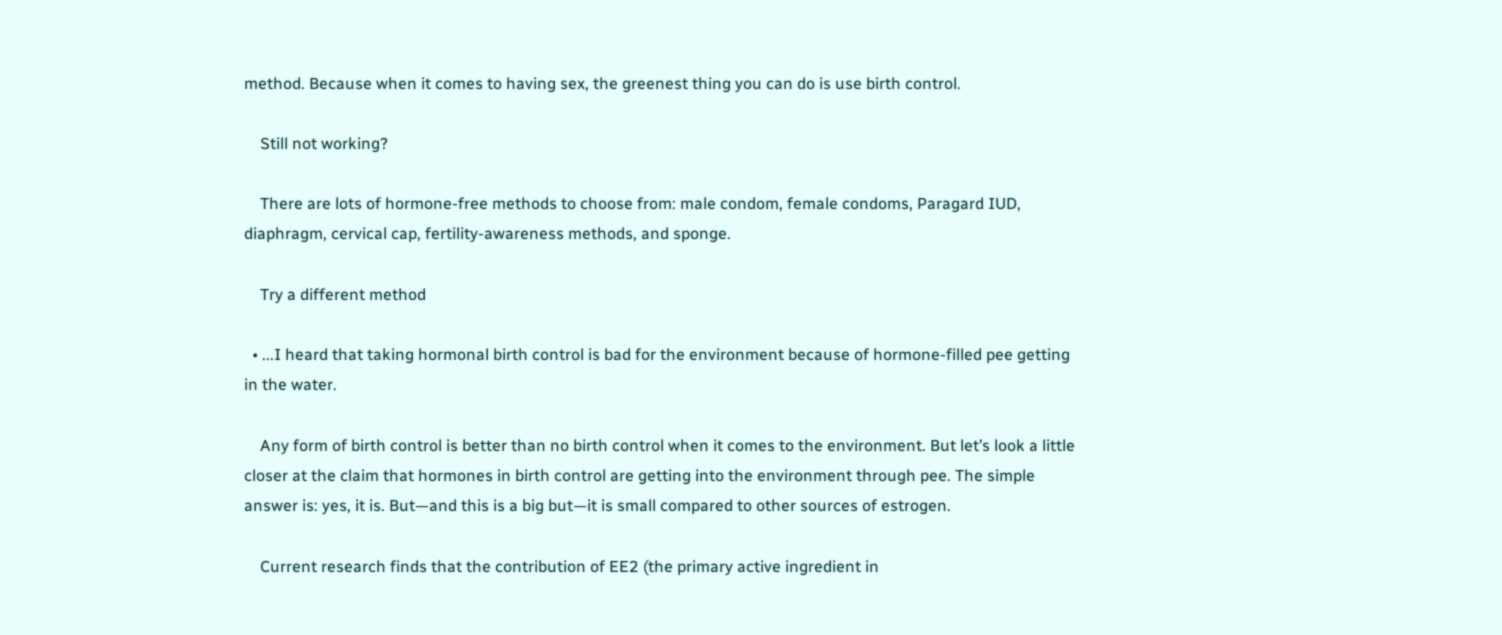method. Because when it comes to having sex, the greenest thing you can do is use birth control.

    Still not working?

    There are lots of hormone-free methods to choose from: male condom, female condoms, Paragard IUD, diaphragm, cervical cap, fertility-awareness methods, and sponge.

    Try a different method

  • ...I heard that taking hormonal birth control is bad for the environment because of hormone-filled pee getting in the water.

    Any form of birth control is better than no birth control when it comes to the environment. But let’s look a little closer at the claim that hormones in birth control are getting into the environment through pee. The simple answer is: yes, it is. But—and this is a big but—it is small compared to other sources of estrogen.

    Current research finds that the contribution of EE2 (the primary active ingredient in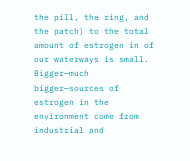the pill, the ring, and the patch) to the total amount of estrogen in of our waterways is small. Bigger—much bigger—sources of estrogen in the environment come from industrial and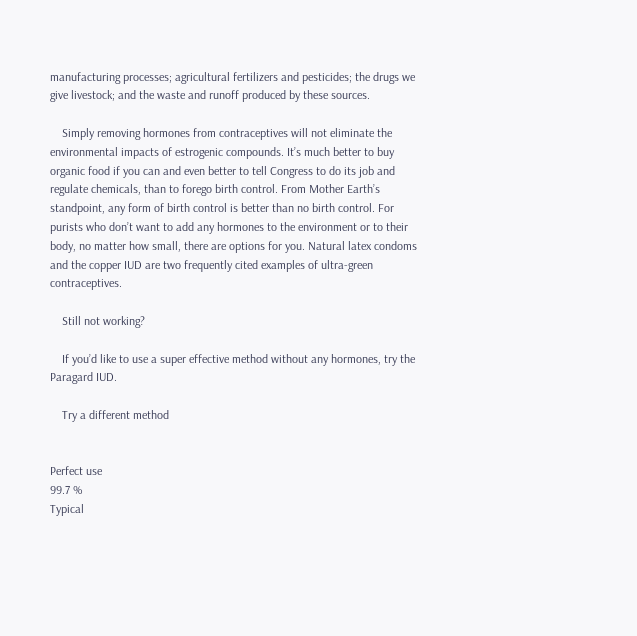manufacturing processes; agricultural fertilizers and pesticides; the drugs we give livestock; and the waste and runoff produced by these sources.

    Simply removing hormones from contraceptives will not eliminate the environmental impacts of estrogenic compounds. It’s much better to buy organic food if you can and even better to tell Congress to do its job and regulate chemicals, than to forego birth control. From Mother Earth’s standpoint, any form of birth control is better than no birth control. For purists who don’t want to add any hormones to the environment or to their body, no matter how small, there are options for you. Natural latex condoms and the copper IUD are two frequently cited examples of ultra-green contraceptives.

    Still not working?

    If you’d like to use a super effective method without any hormones, try the Paragard IUD.

    Try a different method


Perfect use
99.7 %
Typical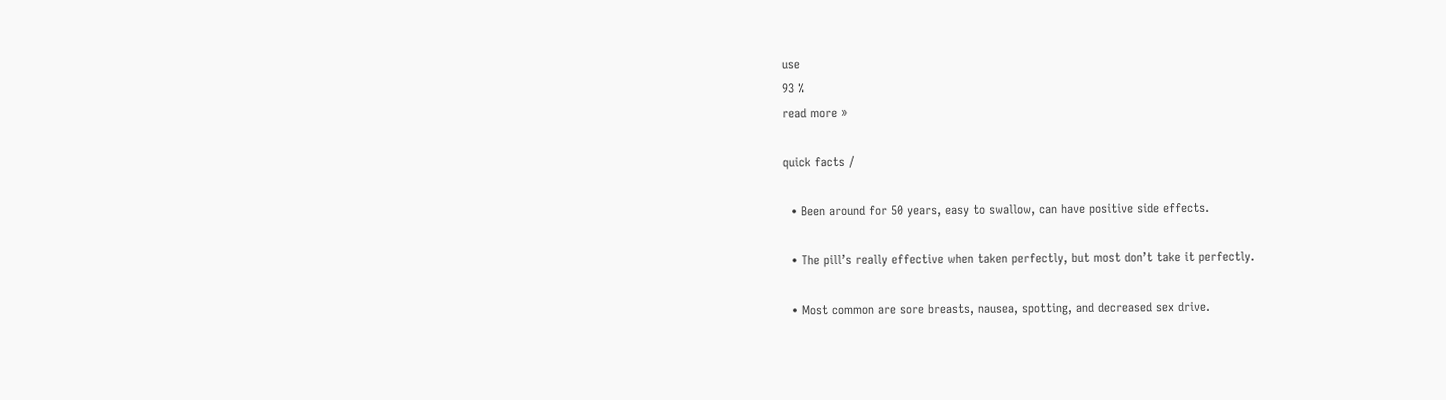use
93 %
read more »

quick facts /

  • Been around for 50 years, easy to swallow, can have positive side effects.

  • The pill’s really effective when taken perfectly, but most don’t take it perfectly.

  • Most common are sore breasts, nausea, spotting, and decreased sex drive.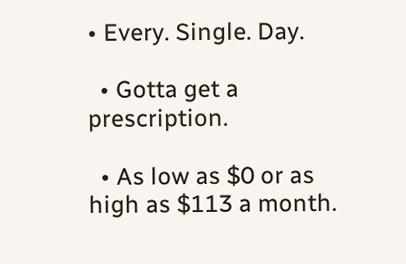• Every. Single. Day.

  • Gotta get a prescription.

  • As low as $0 or as high as $113 a month.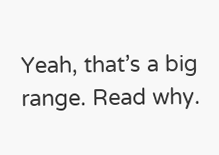Yeah, that’s a big range. Read why.